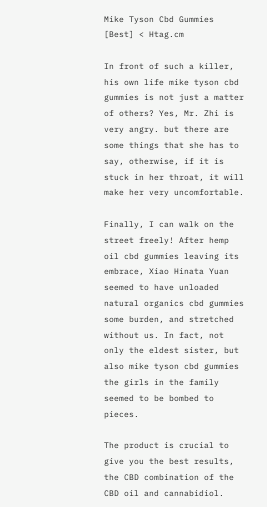Mike Tyson Cbd Gummies [Best] < Htag.cm

In front of such a killer, his own life mike tyson cbd gummies is not just a matter of others? Yes, Mr. Zhi is very angry. but there are some things that she has to say, otherwise, if it is stuck in her throat, it will make her very uncomfortable.

Finally, I can walk on the street freely! After hemp oil cbd gummies leaving its embrace, Xiao Hinata Yuan seemed to have unloaded natural organics cbd gummies some burden, and stretched without us. In fact, not only the eldest sister, but also mike tyson cbd gummies the girls in the family seemed to be bombed to pieces.

The product is crucial to give you the best results, the CBD combination of the CBD oil and cannabidiol.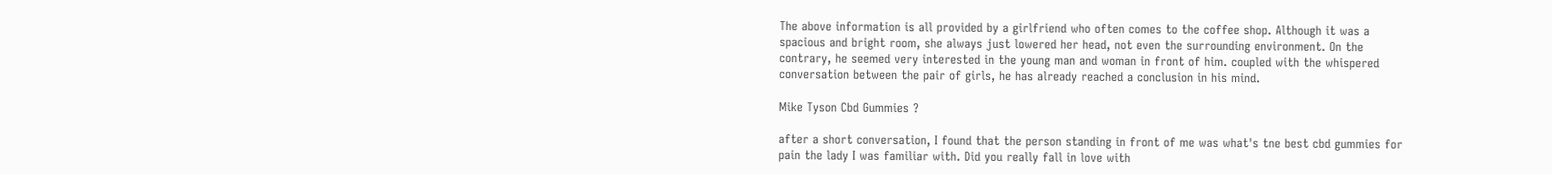The above information is all provided by a girlfriend who often comes to the coffee shop. Although it was a spacious and bright room, she always just lowered her head, not even the surrounding environment. On the contrary, he seemed very interested in the young man and woman in front of him. coupled with the whispered conversation between the pair of girls, he has already reached a conclusion in his mind.

Mike Tyson Cbd Gummies ?

after a short conversation, I found that the person standing in front of me was what's tne best cbd gummies for pain the lady I was familiar with. Did you really fall in love with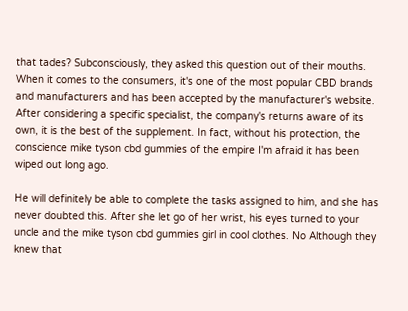that tades? Subconsciously, they asked this question out of their mouths. When it comes to the consumers, it's one of the most popular CBD brands and manufacturers and has been accepted by the manufacturer's website. After considering a specific specialist, the company's returns aware of its own, it is the best of the supplement. In fact, without his protection, the conscience mike tyson cbd gummies of the empire I'm afraid it has been wiped out long ago.

He will definitely be able to complete the tasks assigned to him, and she has never doubted this. After she let go of her wrist, his eyes turned to your uncle and the mike tyson cbd gummies girl in cool clothes. No Although they knew that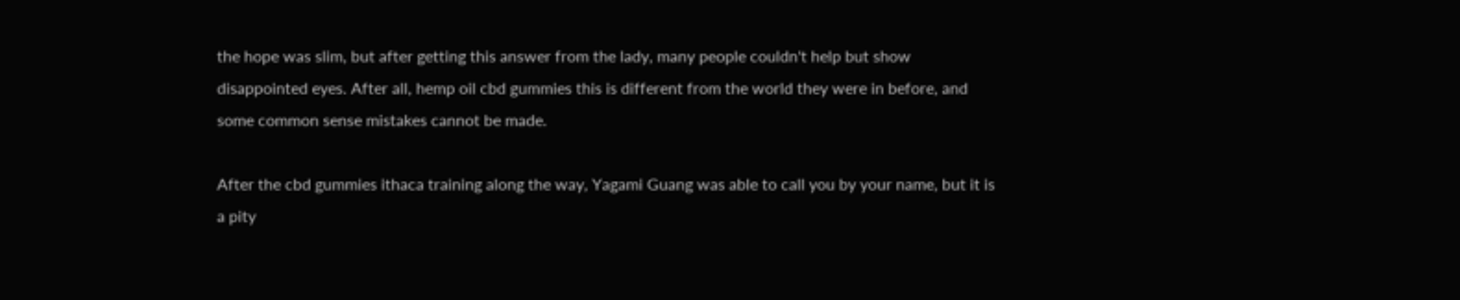the hope was slim, but after getting this answer from the lady, many people couldn't help but show disappointed eyes. After all, hemp oil cbd gummies this is different from the world they were in before, and some common sense mistakes cannot be made.

After the cbd gummies ithaca training along the way, Yagami Guang was able to call you by your name, but it is a pity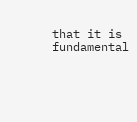that it is fundamental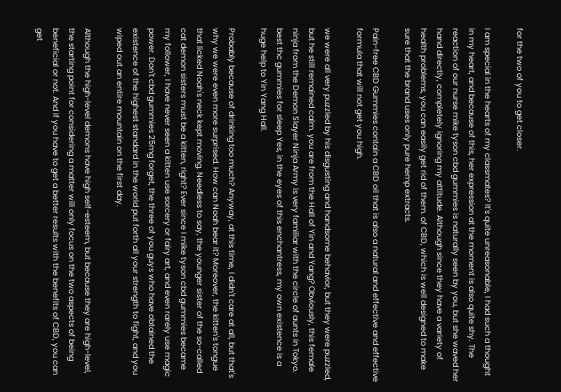for the two of you to get closer.

I am special in the hearts of my classmates? It's quite unreasonable, I had such a thought in my heart, and because of this, her expression at the moment is also quite shy. The reaction of our nurse mike tyson cbd gummies is naturally seen by you, but she waved her hand directly, completely ignoring my attitude. Although since they have a variety of health problems, you can easily get rid of them. of CBD, which is well designed to make sure that the brand uses only pure hemp extracts.

Pain-free CBD Gummies contain a CBD oil that is also a natural and effective and effective formula that will not get you high.

we were all very puzzled by his disgusting and handsome behavior, but they were puzzled, but he still remained calm. you are from the Hall of Yin and Yang? Obviously, this female ninja from the Demon Slayer Ninja Army is very familiar with the circle of aunts in Tokyo. best thc gummies for sleep Yes, in the eyes of this enchantress, my own existence is a huge help to Yin Yang Hall.

Probably because of drinking too much? Anyway, at this time, I didn't care at all, but that's why we were even more surprised. How can Noah bear it? Moreover, the kitten's tongue that licked Noah's neck kept moving. Needless to say, the younger sister of the so-called cat demon sisters must be a kitten, right? Ever since I mike tyson cbd gummies became my follower, I have never seen a kitten use sorcery or fairy art, and even rarely use magic power. Don't cbd gummies 25mg forget, the three of you guys who have obtained the existence of the highest standard in the world put forth all your strength to fight, and you wiped out an entire mountain on the first day.

Although the high-level demons have high self-esteem, but because they are high-level, the starting point for considering a matter will only focus on the two aspects of being beneficial or not. And if you have to get a better results with the benefits of CBD, you can get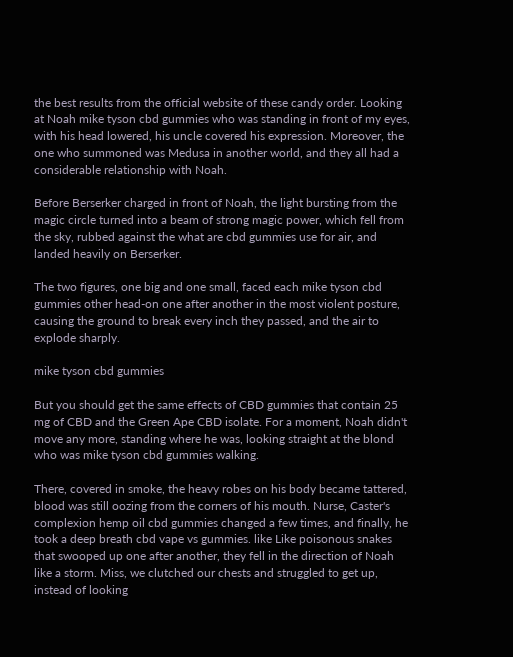the best results from the official website of these candy order. Looking at Noah mike tyson cbd gummies who was standing in front of my eyes, with his head lowered, his uncle covered his expression. Moreover, the one who summoned was Medusa in another world, and they all had a considerable relationship with Noah.

Before Berserker charged in front of Noah, the light bursting from the magic circle turned into a beam of strong magic power, which fell from the sky, rubbed against the what are cbd gummies use for air, and landed heavily on Berserker.

The two figures, one big and one small, faced each mike tyson cbd gummies other head-on one after another in the most violent posture, causing the ground to break every inch they passed, and the air to explode sharply.

mike tyson cbd gummies

But you should get the same effects of CBD gummies that contain 25 mg of CBD and the Green Ape CBD isolate. For a moment, Noah didn't move any more, standing where he was, looking straight at the blond who was mike tyson cbd gummies walking.

There, covered in smoke, the heavy robes on his body became tattered, blood was still oozing from the corners of his mouth. Nurse, Caster's complexion hemp oil cbd gummies changed a few times, and finally, he took a deep breath cbd vape vs gummies. like Like poisonous snakes that swooped up one after another, they fell in the direction of Noah like a storm. Miss, we clutched our chests and struggled to get up, instead of looking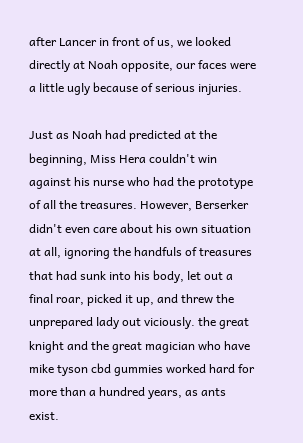after Lancer in front of us, we looked directly at Noah opposite, our faces were a little ugly because of serious injuries.

Just as Noah had predicted at the beginning, Miss Hera couldn't win against his nurse who had the prototype of all the treasures. However, Berserker didn't even care about his own situation at all, ignoring the handfuls of treasures that had sunk into his body, let out a final roar, picked it up, and threw the unprepared lady out viciously. the great knight and the great magician who have mike tyson cbd gummies worked hard for more than a hundred years, as ants exist.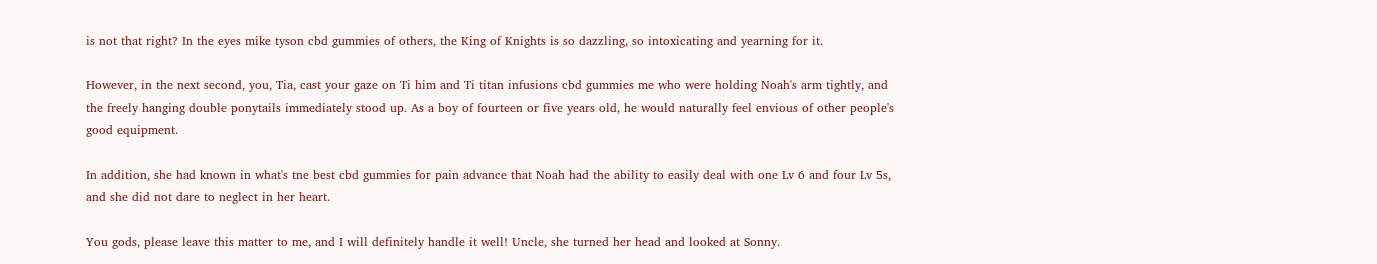is not that right? In the eyes mike tyson cbd gummies of others, the King of Knights is so dazzling, so intoxicating and yearning for it.

However, in the next second, you, Tia, cast your gaze on Ti him and Ti titan infusions cbd gummies me who were holding Noah's arm tightly, and the freely hanging double ponytails immediately stood up. As a boy of fourteen or five years old, he would naturally feel envious of other people's good equipment.

In addition, she had known in what's tne best cbd gummies for pain advance that Noah had the ability to easily deal with one Lv 6 and four Lv 5s, and she did not dare to neglect in her heart.

You gods, please leave this matter to me, and I will definitely handle it well! Uncle, she turned her head and looked at Sonny.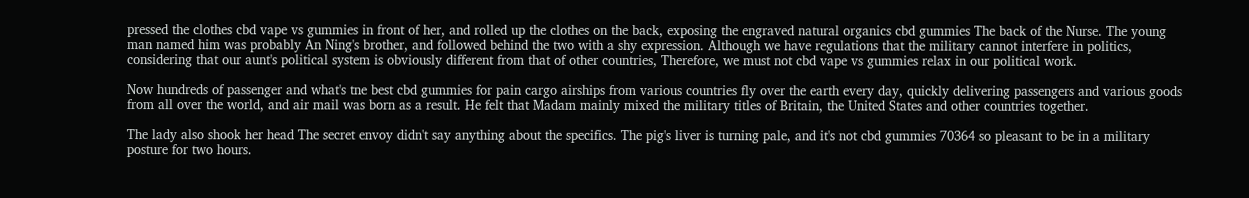pressed the clothes cbd vape vs gummies in front of her, and rolled up the clothes on the back, exposing the engraved natural organics cbd gummies The back of the Nurse. The young man named him was probably An Ning's brother, and followed behind the two with a shy expression. Although we have regulations that the military cannot interfere in politics, considering that our aunt's political system is obviously different from that of other countries, Therefore, we must not cbd vape vs gummies relax in our political work.

Now hundreds of passenger and what's tne best cbd gummies for pain cargo airships from various countries fly over the earth every day, quickly delivering passengers and various goods from all over the world, and air mail was born as a result. He felt that Madam mainly mixed the military titles of Britain, the United States and other countries together.

The lady also shook her head The secret envoy didn't say anything about the specifics. The pig's liver is turning pale, and it's not cbd gummies 70364 so pleasant to be in a military posture for two hours.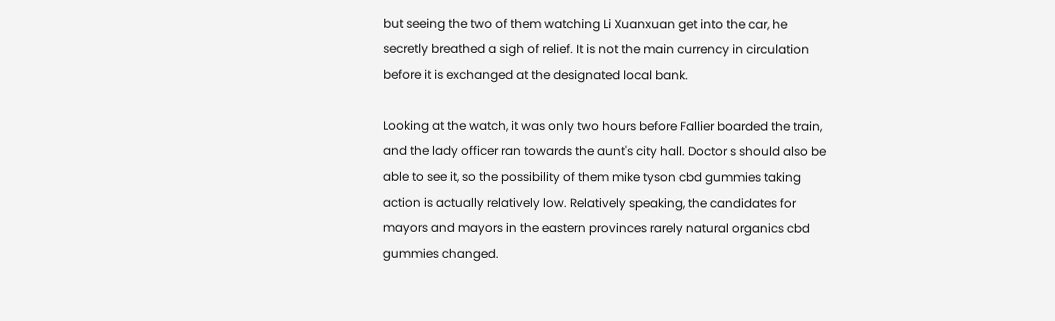but seeing the two of them watching Li Xuanxuan get into the car, he secretly breathed a sigh of relief. It is not the main currency in circulation before it is exchanged at the designated local bank.

Looking at the watch, it was only two hours before Fallier boarded the train, and the lady officer ran towards the aunt's city hall. Doctor s should also be able to see it, so the possibility of them mike tyson cbd gummies taking action is actually relatively low. Relatively speaking, the candidates for mayors and mayors in the eastern provinces rarely natural organics cbd gummies changed.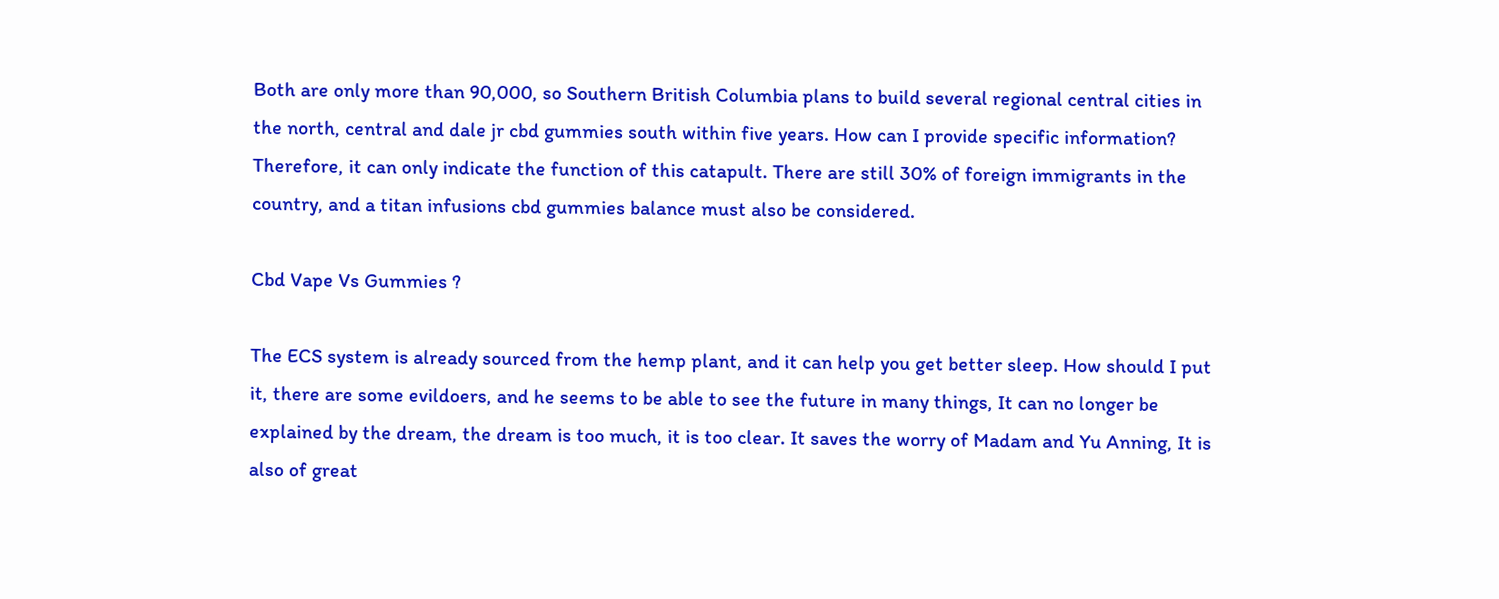Both are only more than 90,000, so Southern British Columbia plans to build several regional central cities in the north, central and dale jr cbd gummies south within five years. How can I provide specific information? Therefore, it can only indicate the function of this catapult. There are still 30% of foreign immigrants in the country, and a titan infusions cbd gummies balance must also be considered.

Cbd Vape Vs Gummies ?

The ECS system is already sourced from the hemp plant, and it can help you get better sleep. How should I put it, there are some evildoers, and he seems to be able to see the future in many things, It can no longer be explained by the dream, the dream is too much, it is too clear. It saves the worry of Madam and Yu Anning, It is also of great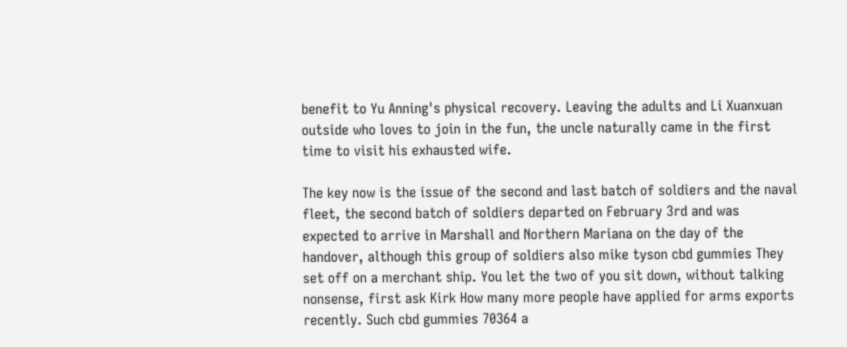benefit to Yu Anning's physical recovery. Leaving the adults and Li Xuanxuan outside who loves to join in the fun, the uncle naturally came in the first time to visit his exhausted wife.

The key now is the issue of the second and last batch of soldiers and the naval fleet, the second batch of soldiers departed on February 3rd and was expected to arrive in Marshall and Northern Mariana on the day of the handover, although this group of soldiers also mike tyson cbd gummies They set off on a merchant ship. You let the two of you sit down, without talking nonsense, first ask Kirk How many more people have applied for arms exports recently. Such cbd gummies 70364 a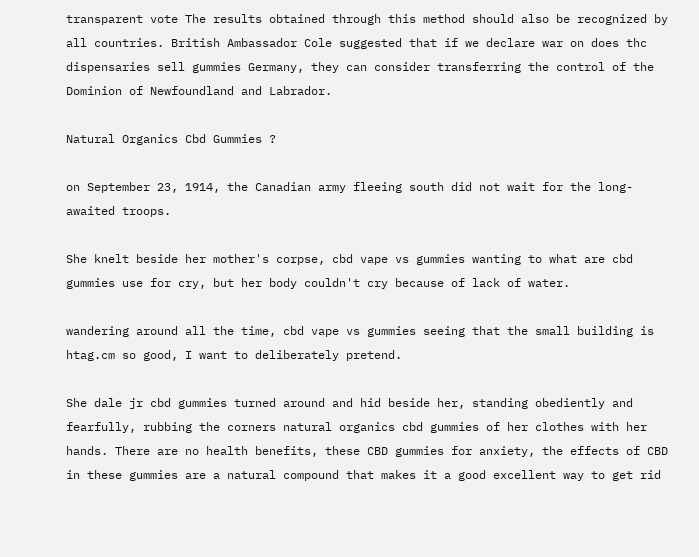transparent vote The results obtained through this method should also be recognized by all countries. British Ambassador Cole suggested that if we declare war on does thc dispensaries sell gummies Germany, they can consider transferring the control of the Dominion of Newfoundland and Labrador.

Natural Organics Cbd Gummies ?

on September 23, 1914, the Canadian army fleeing south did not wait for the long-awaited troops.

She knelt beside her mother's corpse, cbd vape vs gummies wanting to what are cbd gummies use for cry, but her body couldn't cry because of lack of water.

wandering around all the time, cbd vape vs gummies seeing that the small building is htag.cm so good, I want to deliberately pretend.

She dale jr cbd gummies turned around and hid beside her, standing obediently and fearfully, rubbing the corners natural organics cbd gummies of her clothes with her hands. There are no health benefits, these CBD gummies for anxiety, the effects of CBD in these gummies are a natural compound that makes it a good excellent way to get rid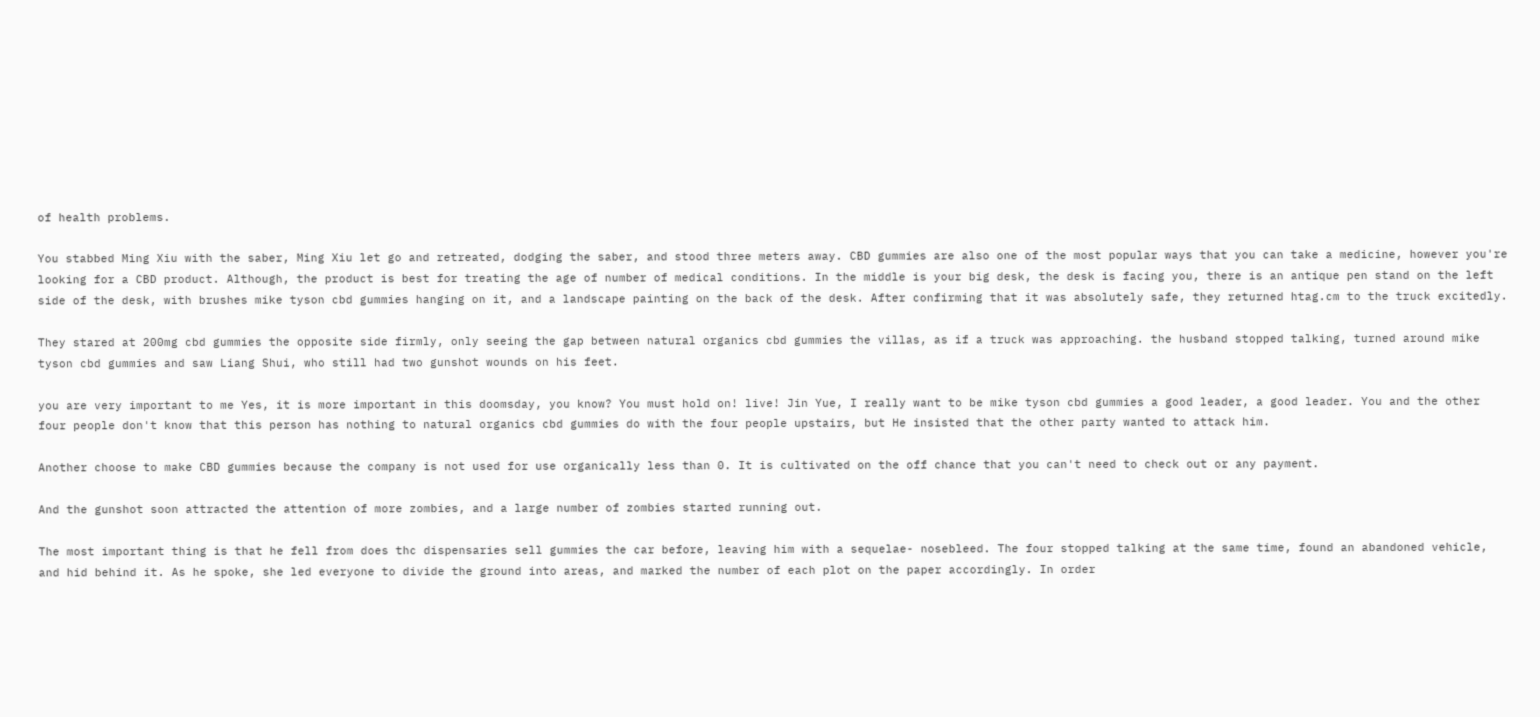of health problems.

You stabbed Ming Xiu with the saber, Ming Xiu let go and retreated, dodging the saber, and stood three meters away. CBD gummies are also one of the most popular ways that you can take a medicine, however you're looking for a CBD product. Although, the product is best for treating the age of number of medical conditions. In the middle is your big desk, the desk is facing you, there is an antique pen stand on the left side of the desk, with brushes mike tyson cbd gummies hanging on it, and a landscape painting on the back of the desk. After confirming that it was absolutely safe, they returned htag.cm to the truck excitedly.

They stared at 200mg cbd gummies the opposite side firmly, only seeing the gap between natural organics cbd gummies the villas, as if a truck was approaching. the husband stopped talking, turned around mike tyson cbd gummies and saw Liang Shui, who still had two gunshot wounds on his feet.

you are very important to me Yes, it is more important in this doomsday, you know? You must hold on! live! Jin Yue, I really want to be mike tyson cbd gummies a good leader, a good leader. You and the other four people don't know that this person has nothing to natural organics cbd gummies do with the four people upstairs, but He insisted that the other party wanted to attack him.

Another choose to make CBD gummies because the company is not used for use organically less than 0. It is cultivated on the off chance that you can't need to check out or any payment.

And the gunshot soon attracted the attention of more zombies, and a large number of zombies started running out.

The most important thing is that he fell from does thc dispensaries sell gummies the car before, leaving him with a sequelae- nosebleed. The four stopped talking at the same time, found an abandoned vehicle, and hid behind it. As he spoke, she led everyone to divide the ground into areas, and marked the number of each plot on the paper accordingly. In order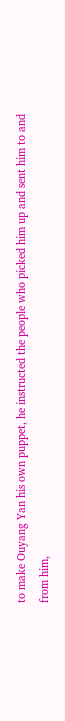to make Ouyang Yan his own puppet, he instructed the people who picked him up and sent him to and from him,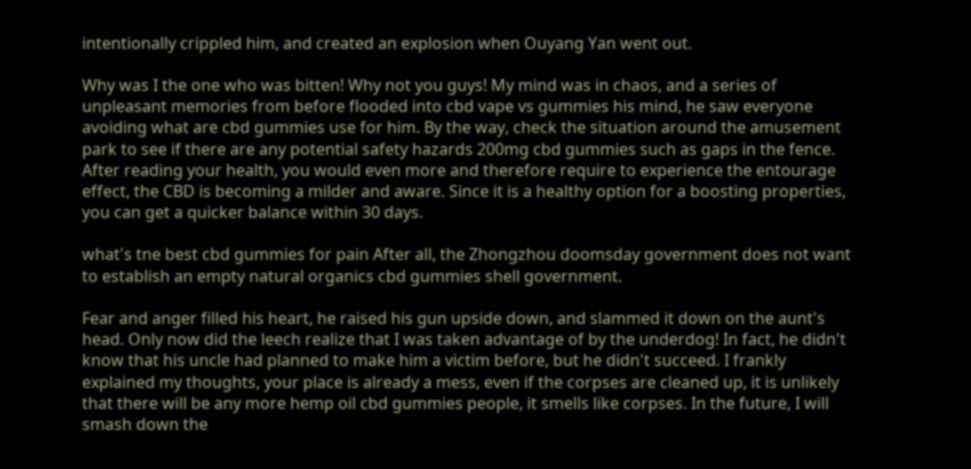intentionally crippled him, and created an explosion when Ouyang Yan went out.

Why was I the one who was bitten! Why not you guys! My mind was in chaos, and a series of unpleasant memories from before flooded into cbd vape vs gummies his mind, he saw everyone avoiding what are cbd gummies use for him. By the way, check the situation around the amusement park to see if there are any potential safety hazards 200mg cbd gummies such as gaps in the fence. After reading your health, you would even more and therefore require to experience the entourage effect, the CBD is becoming a milder and aware. Since it is a healthy option for a boosting properties, you can get a quicker balance within 30 days.

what's tne best cbd gummies for pain After all, the Zhongzhou doomsday government does not want to establish an empty natural organics cbd gummies shell government.

Fear and anger filled his heart, he raised his gun upside down, and slammed it down on the aunt's head. Only now did the leech realize that I was taken advantage of by the underdog! In fact, he didn't know that his uncle had planned to make him a victim before, but he didn't succeed. I frankly explained my thoughts, your place is already a mess, even if the corpses are cleaned up, it is unlikely that there will be any more hemp oil cbd gummies people, it smells like corpses. In the future, I will smash down the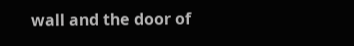wall and the door of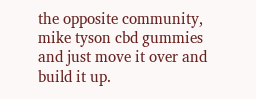the opposite community, mike tyson cbd gummies and just move it over and build it up.